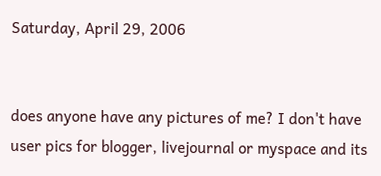Saturday, April 29, 2006


does anyone have any pictures of me? I don't have user pics for blogger, livejournal or myspace and its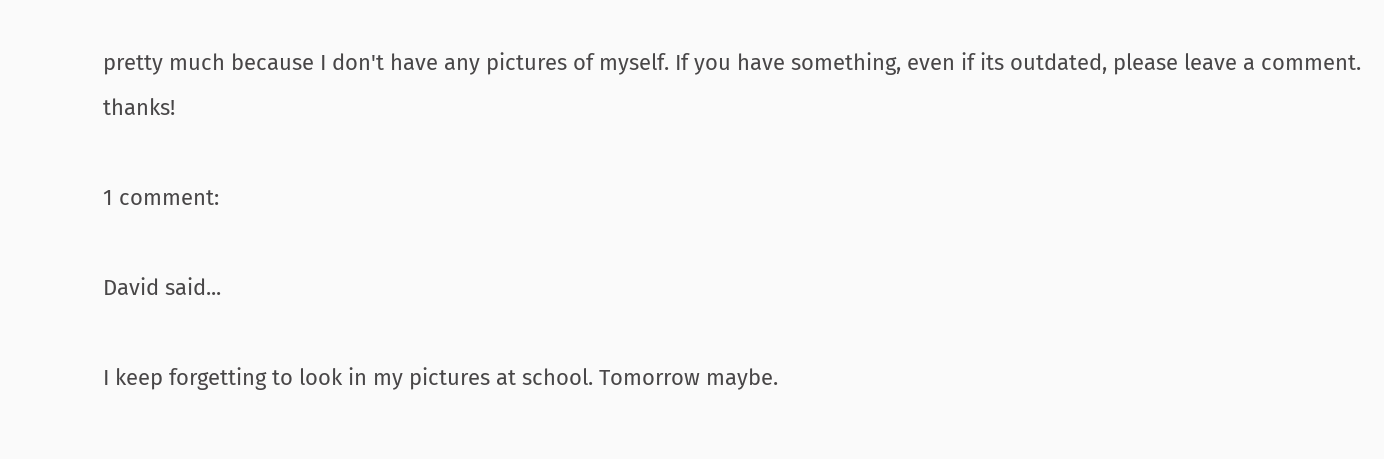pretty much because I don't have any pictures of myself. If you have something, even if its outdated, please leave a comment. thanks!

1 comment:

David said...

I keep forgetting to look in my pictures at school. Tomorrow maybe.